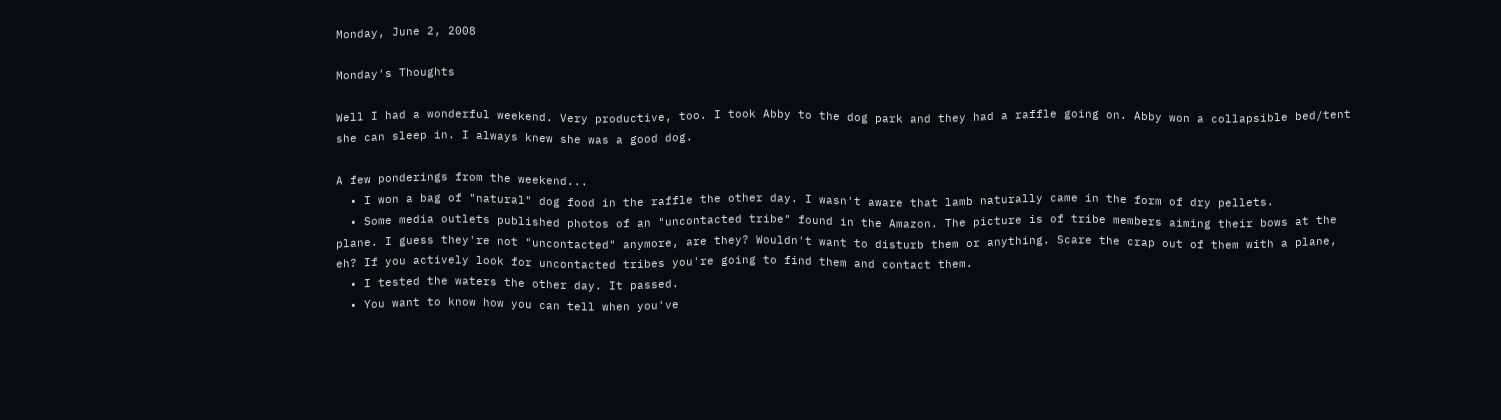Monday, June 2, 2008

Monday's Thoughts

Well I had a wonderful weekend. Very productive, too. I took Abby to the dog park and they had a raffle going on. Abby won a collapsible bed/tent she can sleep in. I always knew she was a good dog.

A few ponderings from the weekend...
  • I won a bag of "natural" dog food in the raffle the other day. I wasn't aware that lamb naturally came in the form of dry pellets.
  • Some media outlets published photos of an "uncontacted tribe" found in the Amazon. The picture is of tribe members aiming their bows at the plane. I guess they're not "uncontacted" anymore, are they? Wouldn't want to disturb them or anything. Scare the crap out of them with a plane, eh? If you actively look for uncontacted tribes you're going to find them and contact them.
  • I tested the waters the other day. It passed.
  • You want to know how you can tell when you've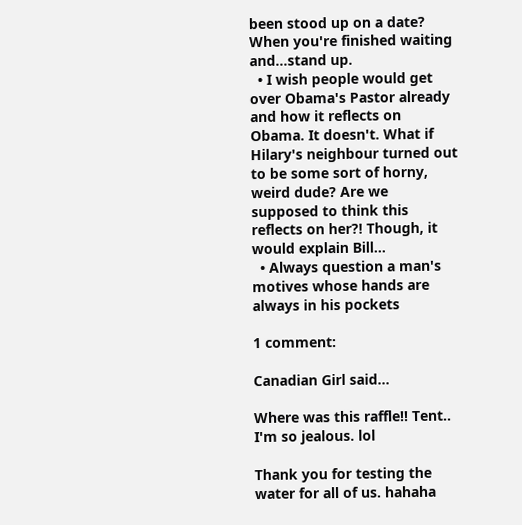been stood up on a date? When you're finished waiting and...stand up.
  • I wish people would get over Obama's Pastor already and how it reflects on Obama. It doesn't. What if Hilary's neighbour turned out to be some sort of horny, weird dude? Are we supposed to think this reflects on her?! Though, it would explain Bill...
  • Always question a man's motives whose hands are always in his pockets

1 comment:

Canadian Girl said...

Where was this raffle!! Tent.. I'm so jealous. lol

Thank you for testing the water for all of us. hahaha